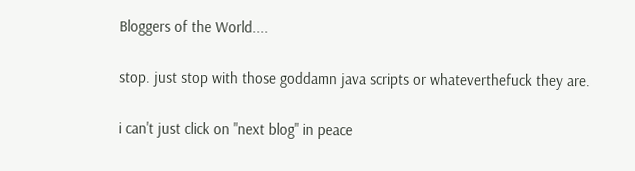Bloggers of the World....

stop. just stop with those goddamn java scripts or whateverthefuck they are.

i can't just click on "next blog" in peace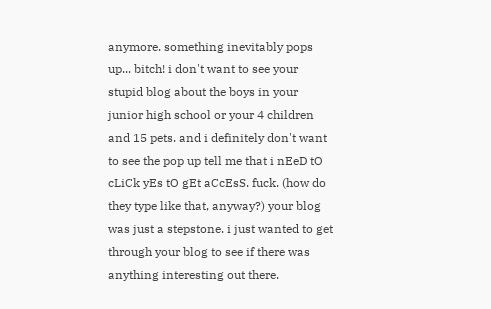anymore. something inevitably pops up... bitch! i don't want to see your stupid blog about the boys in your junior high school or your 4 children and 15 pets. and i definitely don't want to see the pop up tell me that i nEeD tO cLiCk yEs tO gEt aCcEsS. fuck. (how do they type like that, anyway?) your blog was just a stepstone. i just wanted to get through your blog to see if there was anything interesting out there.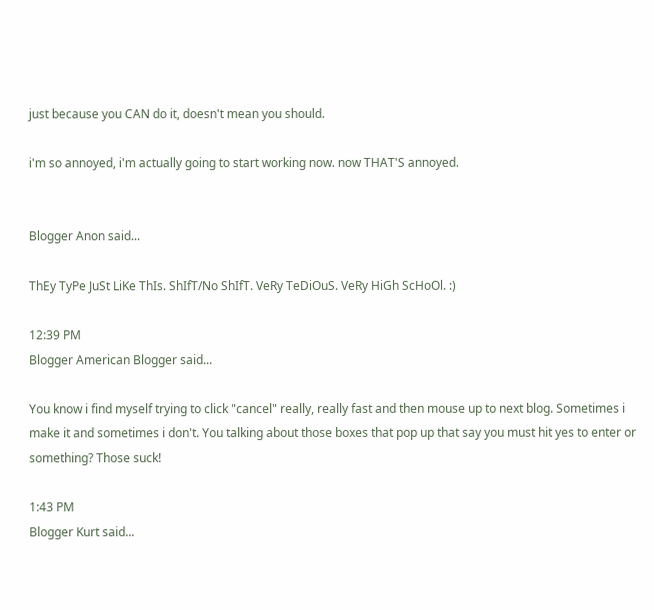just because you CAN do it, doesn't mean you should.

i'm so annoyed, i'm actually going to start working now. now THAT'S annoyed.


Blogger Anon said...

ThEy TyPe JuSt LiKe ThIs. ShIfT/No ShIfT. VeRy TeDiOuS. VeRy HiGh ScHoOl. :)

12:39 PM
Blogger American Blogger said...

You know i find myself trying to click "cancel" really, really fast and then mouse up to next blog. Sometimes i make it and sometimes i don't. You talking about those boxes that pop up that say you must hit yes to enter or something? Those suck!

1:43 PM
Blogger Kurt said...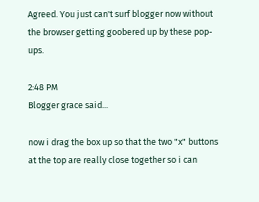Agreed. You just can't surf blogger now without the browser getting goobered up by these pop-ups.

2:48 PM
Blogger grace said...

now i drag the box up so that the two "x" buttons at the top are really close together so i can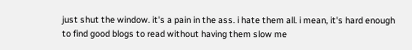just shut the window. it's a pain in the ass. i hate them all. i mean, it's hard enough to find good blogs to read without having them slow me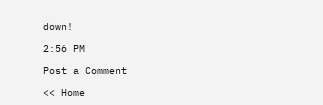down!

2:56 PM

Post a Comment

<< Home